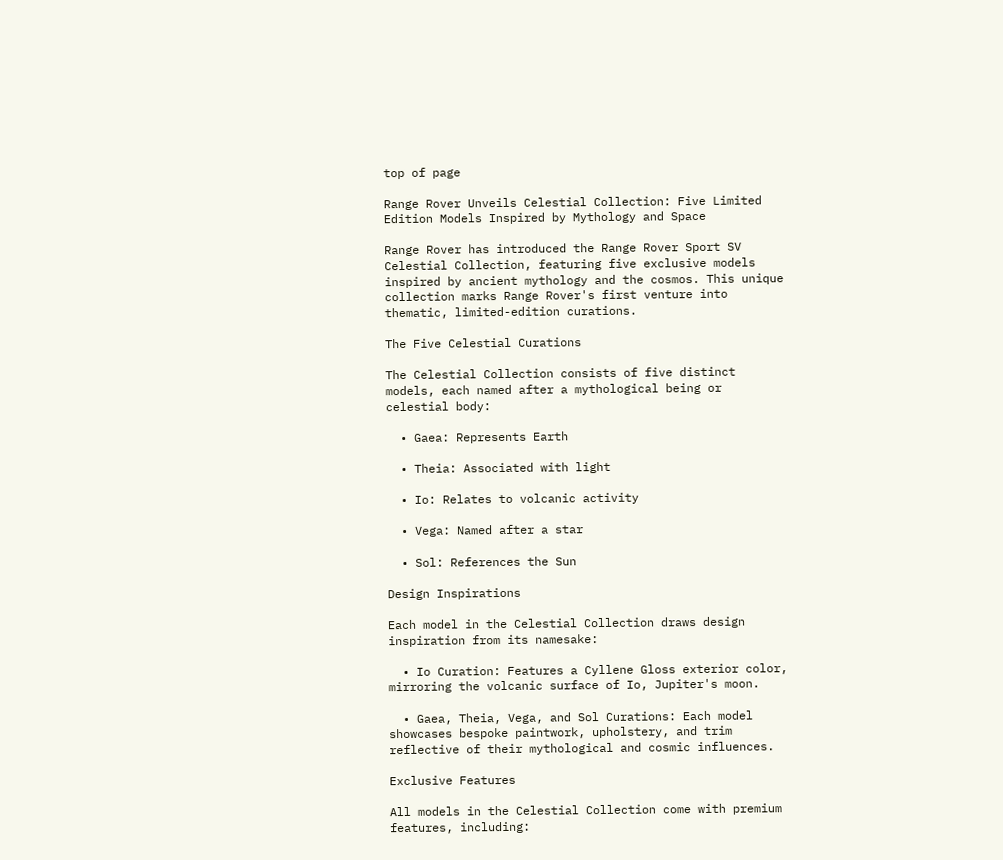top of page

Range Rover Unveils Celestial Collection: Five Limited Edition Models Inspired by Mythology and Space

Range Rover has introduced the Range Rover Sport SV Celestial Collection, featuring five exclusive models inspired by ancient mythology and the cosmos. This unique collection marks Range Rover's first venture into thematic, limited-edition curations.

The Five Celestial Curations

The Celestial Collection consists of five distinct models, each named after a mythological being or celestial body:

  • Gaea: Represents Earth

  • Theia: Associated with light

  • Io: Relates to volcanic activity

  • Vega: Named after a star

  • Sol: References the Sun

Design Inspirations

Each model in the Celestial Collection draws design inspiration from its namesake:

  • Io Curation: Features a Cyllene Gloss exterior color, mirroring the volcanic surface of Io, Jupiter's moon.

  • Gaea, Theia, Vega, and Sol Curations: Each model showcases bespoke paintwork, upholstery, and trim reflective of their mythological and cosmic influences.

Exclusive Features

All models in the Celestial Collection come with premium features, including: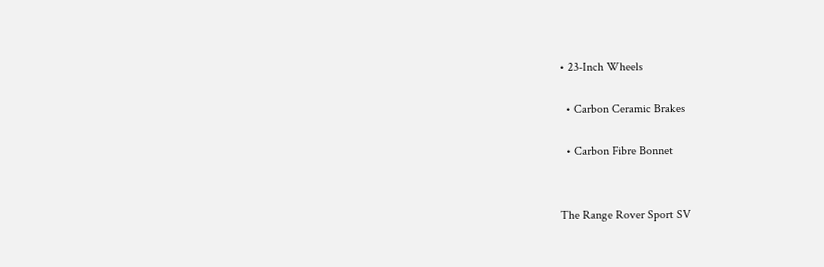• 23-Inch Wheels

  • Carbon Ceramic Brakes

  • Carbon Fibre Bonnet


The Range Rover Sport SV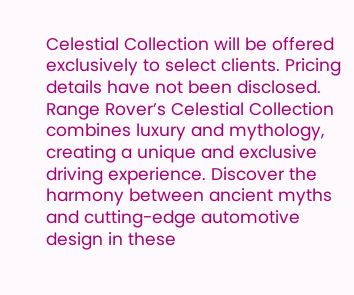Celestial Collection will be offered exclusively to select clients. Pricing details have not been disclosed. Range Rover’s Celestial Collection combines luxury and mythology, creating a unique and exclusive driving experience. Discover the harmony between ancient myths and cutting-edge automotive design in these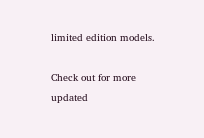limited edition models.

Check out for more updated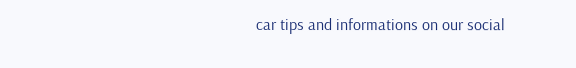car tips and informations on our social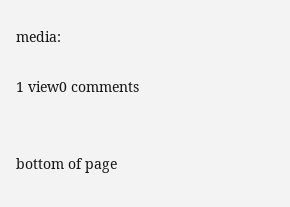media:

1 view0 comments


bottom of page